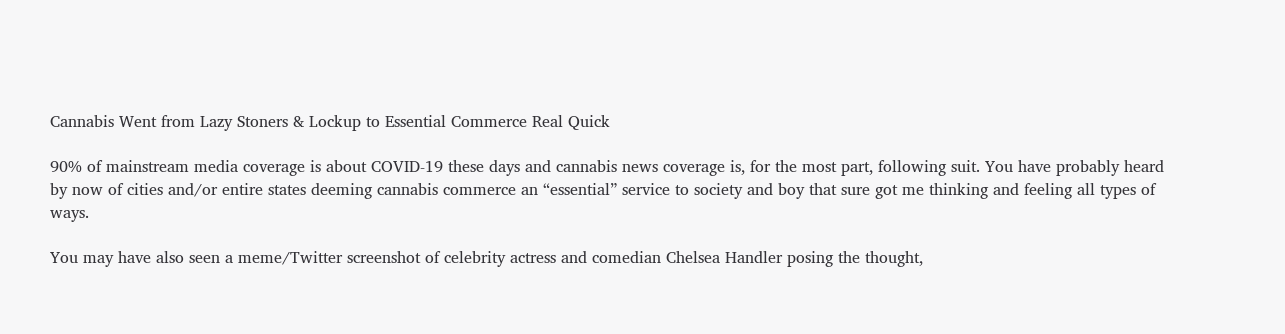Cannabis Went from Lazy Stoners & Lockup to Essential Commerce Real Quick

90% of mainstream media coverage is about COVID-19 these days and cannabis news coverage is, for the most part, following suit. You have probably heard by now of cities and/or entire states deeming cannabis commerce an “essential” service to society and boy that sure got me thinking and feeling all types of ways.

You may have also seen a meme/Twitter screenshot of celebrity actress and comedian Chelsea Handler posing the thought,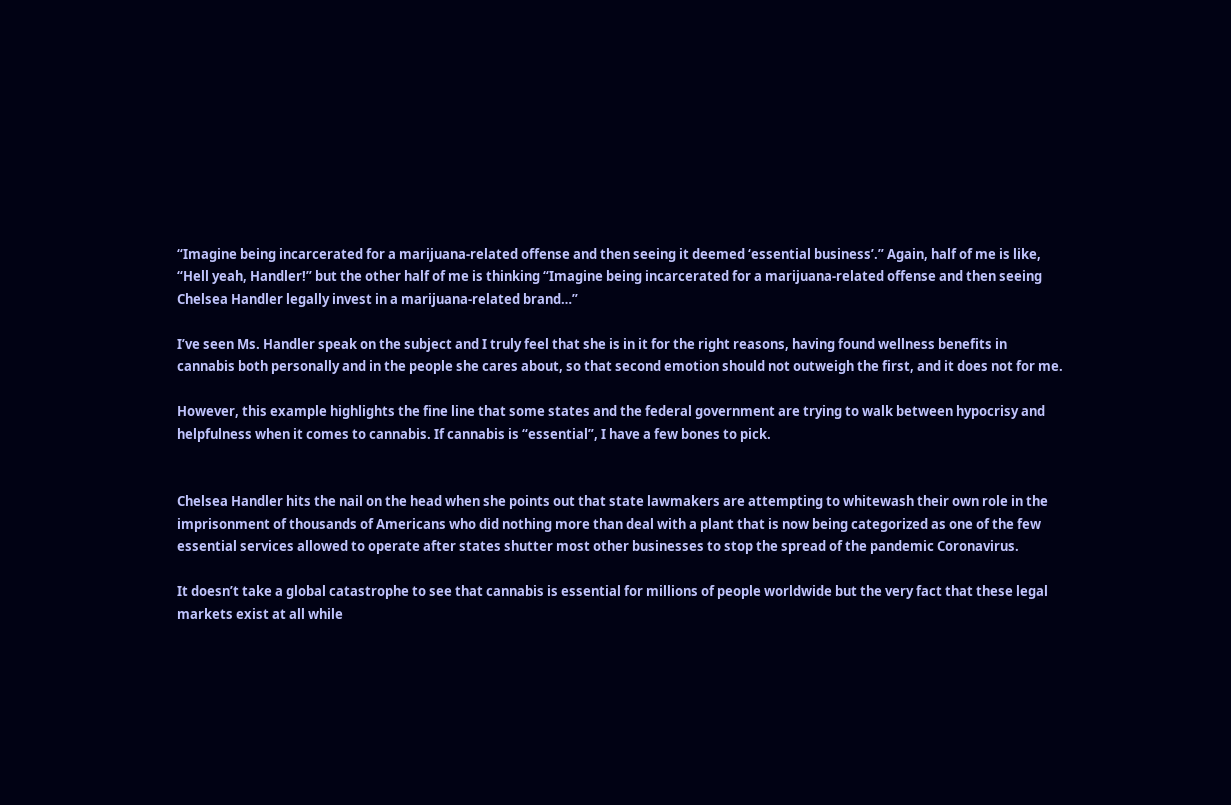“Imagine being incarcerated for a marijuana-related offense and then seeing it deemed ‘essential business’.” Again, half of me is like, “Hell yeah, Handler!” but the other half of me is thinking “Imagine being incarcerated for a marijuana-related offense and then seeing Chelsea Handler legally invest in a marijuana-related brand…”

I’ve seen Ms. Handler speak on the subject and I truly feel that she is in it for the right reasons, having found wellness benefits in cannabis both personally and in the people she cares about, so that second emotion should not outweigh the first, and it does not for me.

However, this example highlights the fine line that some states and the federal government are trying to walk between hypocrisy and helpfulness when it comes to cannabis. If cannabis is “essential”, I have a few bones to pick.


Chelsea Handler hits the nail on the head when she points out that state lawmakers are attempting to whitewash their own role in the imprisonment of thousands of Americans who did nothing more than deal with a plant that is now being categorized as one of the few essential services allowed to operate after states shutter most other businesses to stop the spread of the pandemic Coronavirus.

It doesn’t take a global catastrophe to see that cannabis is essential for millions of people worldwide but the very fact that these legal markets exist at all while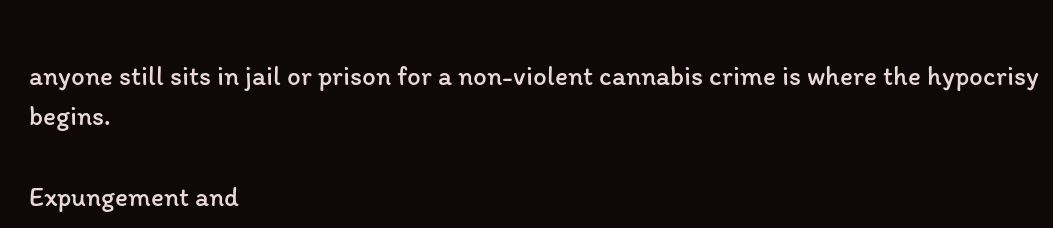anyone still sits in jail or prison for a non-violent cannabis crime is where the hypocrisy begins.

Expungement and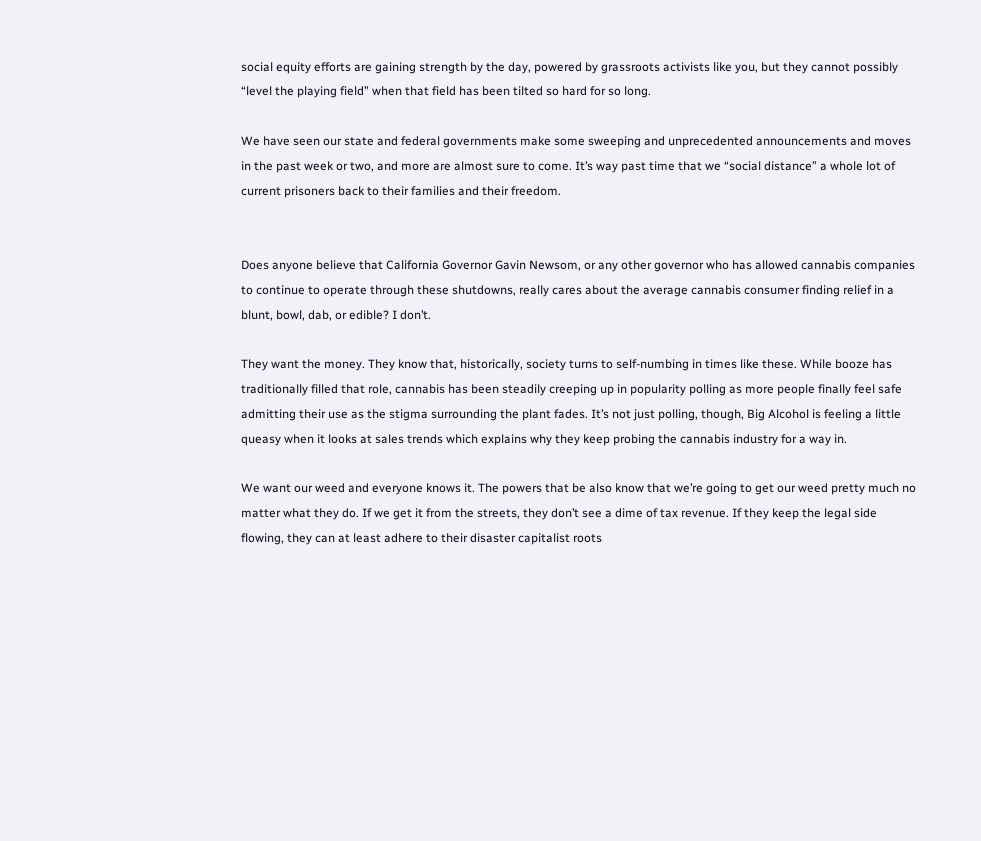social equity efforts are gaining strength by the day, powered by grassroots activists like you, but they cannot possibly “level the playing field” when that field has been tilted so hard for so long.

We have seen our state and federal governments make some sweeping and unprecedented announcements and moves in the past week or two, and more are almost sure to come. It’s way past time that we “social distance” a whole lot of current prisoners back to their families and their freedom.


Does anyone believe that California Governor Gavin Newsom, or any other governor who has allowed cannabis companies to continue to operate through these shutdowns, really cares about the average cannabis consumer finding relief in a blunt, bowl, dab, or edible? I don’t.

They want the money. They know that, historically, society turns to self-numbing in times like these. While booze has traditionally filled that role, cannabis has been steadily creeping up in popularity polling as more people finally feel safe admitting their use as the stigma surrounding the plant fades. It’s not just polling, though, Big Alcohol is feeling a little queasy when it looks at sales trends which explains why they keep probing the cannabis industry for a way in.

We want our weed and everyone knows it. The powers that be also know that we’re going to get our weed pretty much no matter what they do. If we get it from the streets, they don’t see a dime of tax revenue. If they keep the legal side flowing, they can at least adhere to their disaster capitalist roots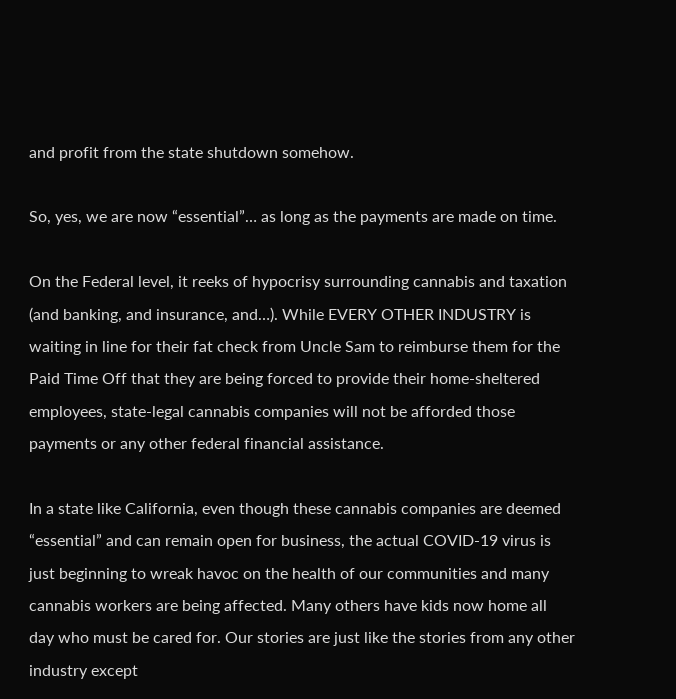and profit from the state shutdown somehow.

So, yes, we are now “essential”… as long as the payments are made on time.

On the Federal level, it reeks of hypocrisy surrounding cannabis and taxation (and banking, and insurance, and…). While EVERY OTHER INDUSTRY is waiting in line for their fat check from Uncle Sam to reimburse them for the Paid Time Off that they are being forced to provide their home-sheltered employees, state-legal cannabis companies will not be afforded those payments or any other federal financial assistance.

In a state like California, even though these cannabis companies are deemed “essential” and can remain open for business, the actual COVID-19 virus is just beginning to wreak havoc on the health of our communities and many cannabis workers are being affected. Many others have kids now home all day who must be cared for. Our stories are just like the stories from any other industry except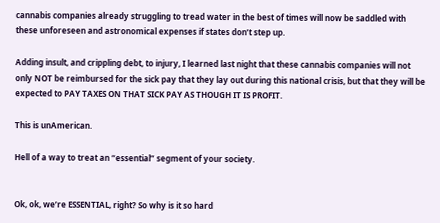cannabis companies already struggling to tread water in the best of times will now be saddled with these unforeseen and astronomical expenses if states don’t step up.

Adding insult, and crippling debt, to injury, I learned last night that these cannabis companies will not only NOT be reimbursed for the sick pay that they lay out during this national crisis, but that they will be expected to PAY TAXES ON THAT SICK PAY AS THOUGH IT IS PROFIT.

This is unAmerican.

Hell of a way to treat an “essential” segment of your society.


Ok, ok, we’re ESSENTIAL, right? So why is it so hard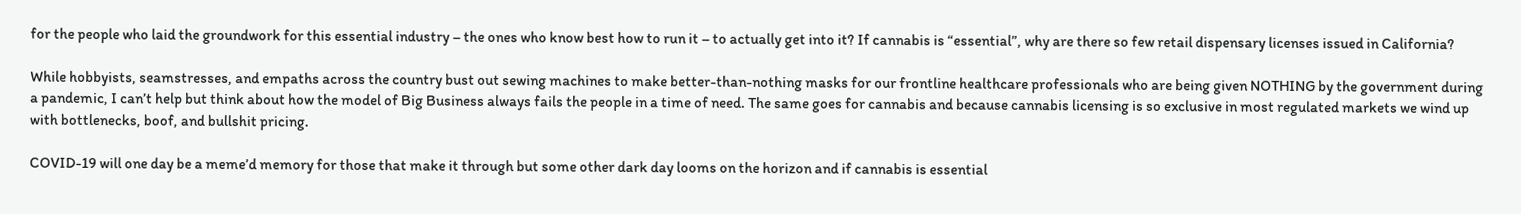for the people who laid the groundwork for this essential industry – the ones who know best how to run it – to actually get into it? If cannabis is “essential”, why are there so few retail dispensary licenses issued in California?

While hobbyists, seamstresses, and empaths across the country bust out sewing machines to make better-than-nothing masks for our frontline healthcare professionals who are being given NOTHING by the government during a pandemic, I can’t help but think about how the model of Big Business always fails the people in a time of need. The same goes for cannabis and because cannabis licensing is so exclusive in most regulated markets we wind up with bottlenecks, boof, and bullshit pricing.

COVID-19 will one day be a meme’d memory for those that make it through but some other dark day looms on the horizon and if cannabis is essential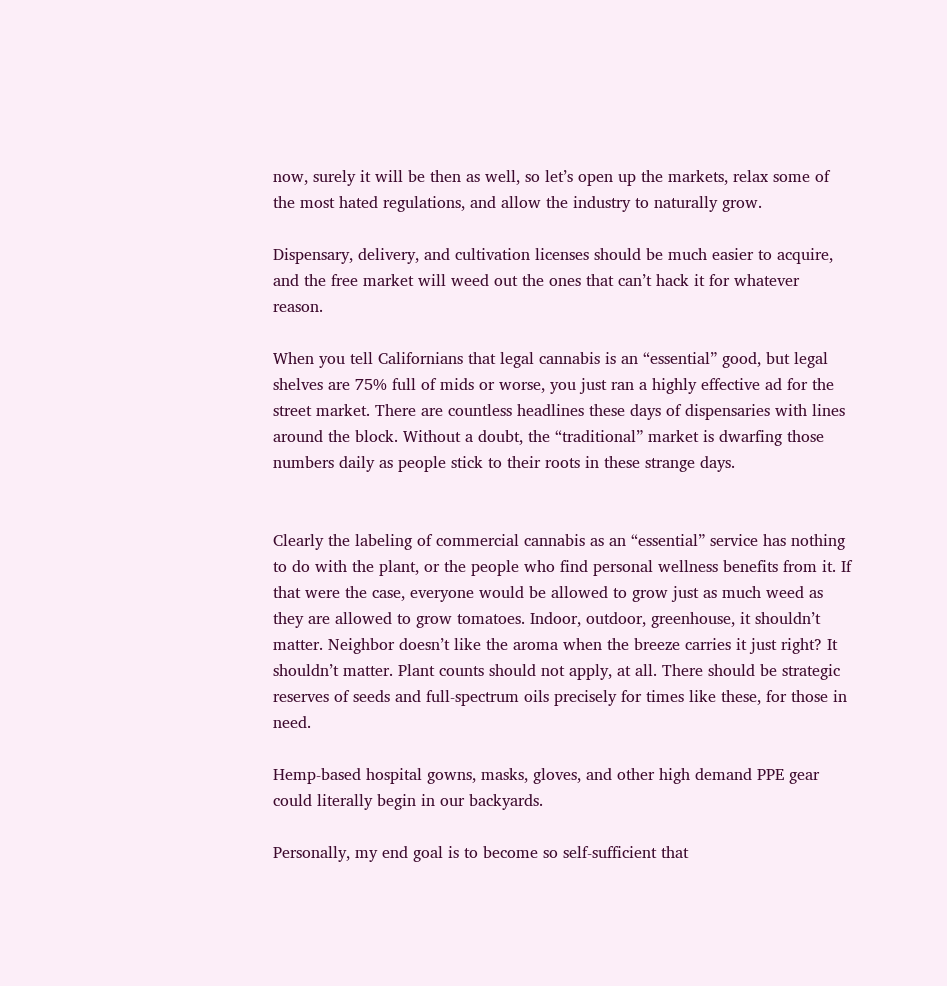now, surely it will be then as well, so let’s open up the markets, relax some of the most hated regulations, and allow the industry to naturally grow.

Dispensary, delivery, and cultivation licenses should be much easier to acquire, and the free market will weed out the ones that can’t hack it for whatever reason.

When you tell Californians that legal cannabis is an “essential” good, but legal shelves are 75% full of mids or worse, you just ran a highly effective ad for the street market. There are countless headlines these days of dispensaries with lines around the block. Without a doubt, the “traditional” market is dwarfing those numbers daily as people stick to their roots in these strange days.


Clearly the labeling of commercial cannabis as an “essential” service has nothing to do with the plant, or the people who find personal wellness benefits from it. If that were the case, everyone would be allowed to grow just as much weed as they are allowed to grow tomatoes. Indoor, outdoor, greenhouse, it shouldn’t matter. Neighbor doesn’t like the aroma when the breeze carries it just right? It shouldn’t matter. Plant counts should not apply, at all. There should be strategic reserves of seeds and full-spectrum oils precisely for times like these, for those in need.

Hemp-based hospital gowns, masks, gloves, and other high demand PPE gear could literally begin in our backyards.

Personally, my end goal is to become so self-sufficient that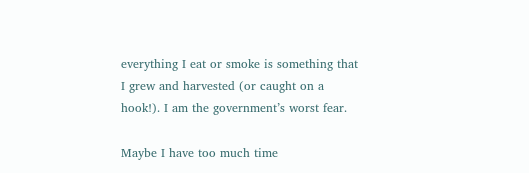everything I eat or smoke is something that I grew and harvested (or caught on a hook!). I am the government’s worst fear.

Maybe I have too much time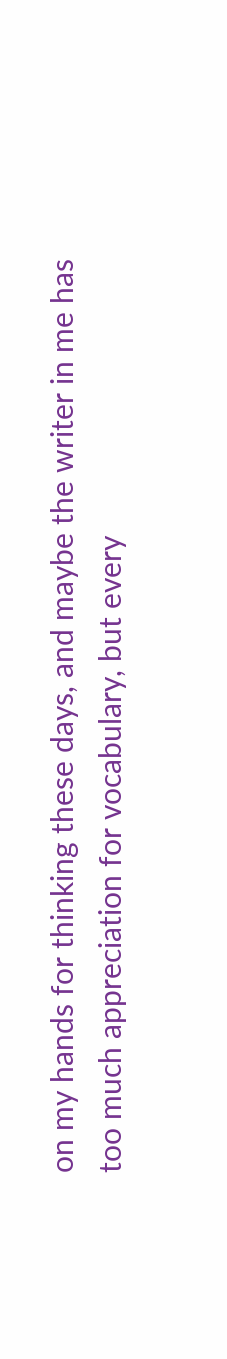on my hands for thinking these days, and maybe the writer in me has too much appreciation for vocabulary, but every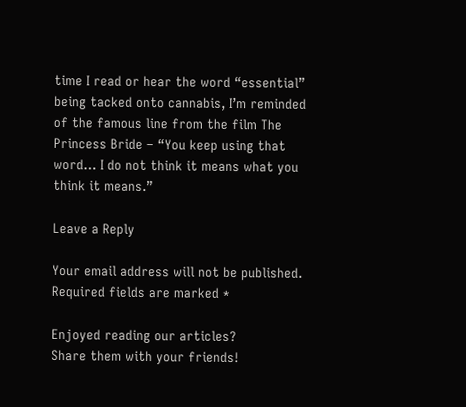time I read or hear the word “essential” being tacked onto cannabis, I’m reminded of the famous line from the film The Princess Bride – “You keep using that word… I do not think it means what you think it means.”

Leave a Reply

Your email address will not be published. Required fields are marked *

Enjoyed reading our articles?
Share them with your friends!